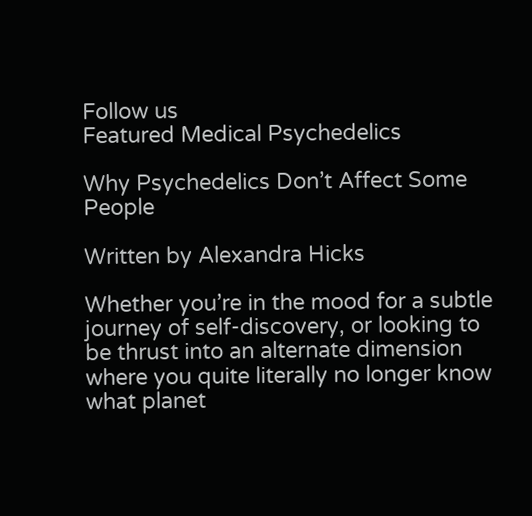Follow us
Featured Medical Psychedelics

Why Psychedelics Don’t Affect Some People

Written by Alexandra Hicks

Whether you’re in the mood for a subtle journey of self-discovery, or looking to be thrust into an alternate dimension where you quite literally no longer know what planet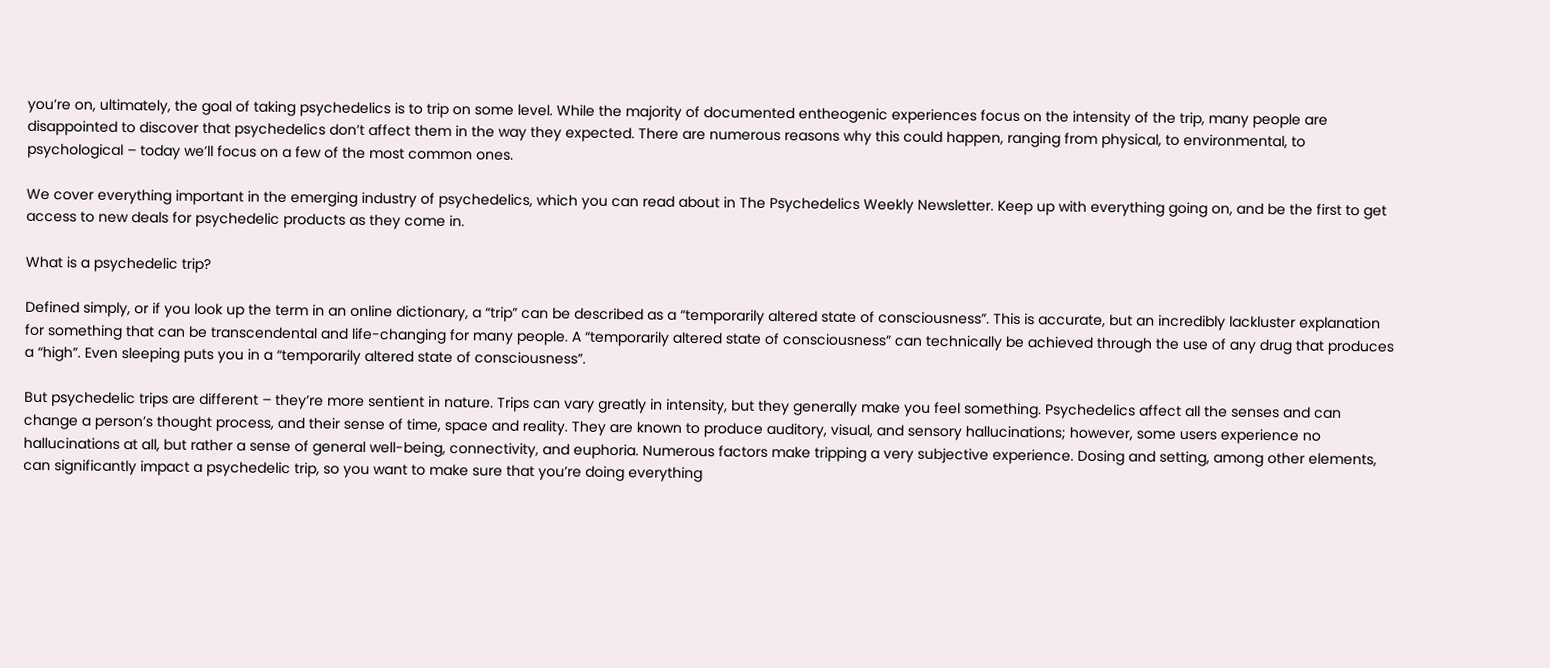you’re on, ultimately, the goal of taking psychedelics is to trip on some level. While the majority of documented entheogenic experiences focus on the intensity of the trip, many people are disappointed to discover that psychedelics don’t affect them in the way they expected. There are numerous reasons why this could happen, ranging from physical, to environmental, to psychological – today we’ll focus on a few of the most common ones.

We cover everything important in the emerging industry of psychedelics, which you can read about in The Psychedelics Weekly Newsletter. Keep up with everything going on, and be the first to get access to new deals for psychedelic products as they come in.

What is a psychedelic trip?

Defined simply, or if you look up the term in an online dictionary, a “trip” can be described as a “temporarily altered state of consciousness”. This is accurate, but an incredibly lackluster explanation for something that can be transcendental and life-changing for many people. A “temporarily altered state of consciousness” can technically be achieved through the use of any drug that produces a “high”. Even sleeping puts you in a “temporarily altered state of consciousness”.

But psychedelic trips are different – they’re more sentient in nature. Trips can vary greatly in intensity, but they generally make you feel something. Psychedelics affect all the senses and can change a person’s thought process, and their sense of time, space and reality. They are known to produce auditory, visual, and sensory hallucinations; however, some users experience no hallucinations at all, but rather a sense of general well-being, connectivity, and euphoria. Numerous factors make tripping a very subjective experience. Dosing and setting, among other elements, can significantly impact a psychedelic trip, so you want to make sure that you’re doing everything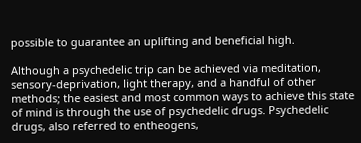possible to guarantee an uplifting and beneficial high.

Although a psychedelic trip can be achieved via meditation, sensory-deprivation, light therapy, and a handful of other methods; the easiest and most common ways to achieve this state of mind is through the use of psychedelic drugs. Psychedelic drugs, also referred to entheogens,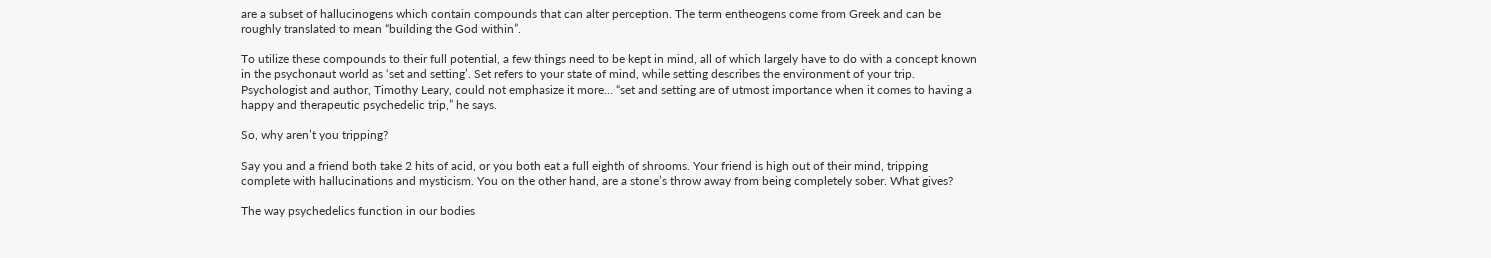are a subset of hallucinogens which contain compounds that can alter perception. The term entheogens come from Greek and can be roughly translated to mean “building the God within”.

To utilize these compounds to their full potential, a few things need to be kept in mind, all of which largely have to do with a concept known in the psychonaut world as ‘set and setting’. Set refers to your state of mind, while setting describes the environment of your trip. Psychologist and author, Timothy Leary, could not emphasize it more… “set and setting are of utmost importance when it comes to having a happy and therapeutic psychedelic trip,” he says.

So, why aren’t you tripping?

Say you and a friend both take 2 hits of acid, or you both eat a full eighth of shrooms. Your friend is high out of their mind, tripping complete with hallucinations and mysticism. You on the other hand, are a stone’s throw away from being completely sober. What gives?

The way psychedelics function in our bodies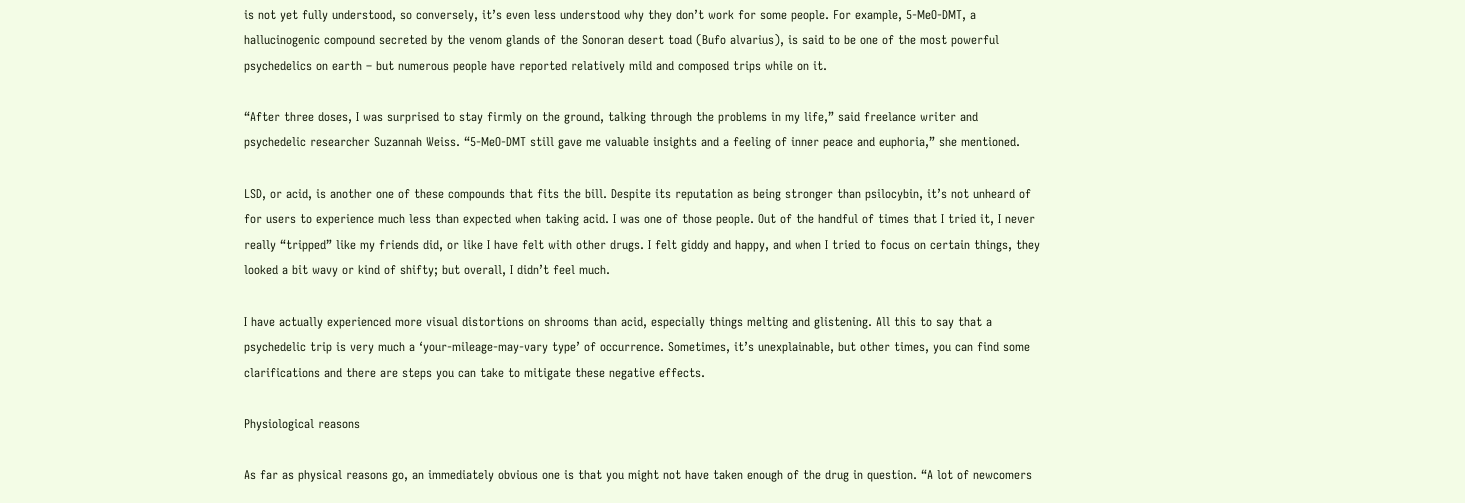is not yet fully understood, so conversely, it’s even less understood why they don’t work for some people. For example, 5-MeO-DMT, a hallucinogenic compound secreted by the venom glands of the Sonoran desert toad (Bufo alvarius), is said to be one of the most powerful psychedelics on earth – but numerous people have reported relatively mild and composed trips while on it.

“After three doses, I was surprised to stay firmly on the ground, talking through the problems in my life,” said freelance writer and psychedelic researcher Suzannah Weiss. “5-MeO-DMT still gave me valuable insights and a feeling of inner peace and euphoria,” she mentioned.

LSD, or acid, is another one of these compounds that fits the bill. Despite its reputation as being stronger than psilocybin, it’s not unheard of for users to experience much less than expected when taking acid. I was one of those people. Out of the handful of times that I tried it, I never really “tripped” like my friends did, or like I have felt with other drugs. I felt giddy and happy, and when I tried to focus on certain things, they looked a bit wavy or kind of shifty; but overall, I didn’t feel much.

I have actually experienced more visual distortions on shrooms than acid, especially things melting and glistening. All this to say that a psychedelic trip is very much a ‘your-mileage-may-vary type’ of occurrence. Sometimes, it’s unexplainable, but other times, you can find some clarifications and there are steps you can take to mitigate these negative effects.

Physiological reasons

As far as physical reasons go, an immediately obvious one is that you might not have taken enough of the drug in question. “A lot of newcomers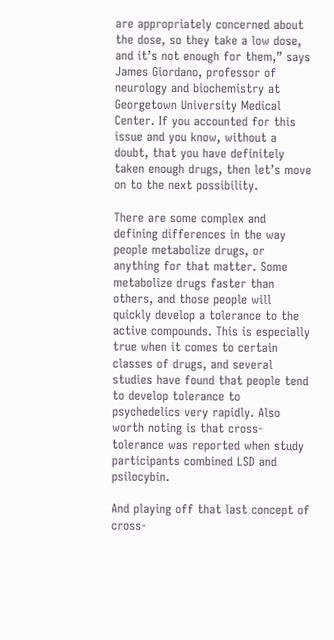are appropriately concerned about the dose, so they take a low dose, and it’s not enough for them,” says James Giordano, professor of neurology and biochemistry at Georgetown University Medical Center. If you accounted for this issue and you know, without a doubt, that you have definitely taken enough drugs, then let’s move on to the next possibility.

There are some complex and defining differences in the way people metabolize drugs, or anything for that matter. Some metabolize drugs faster than others, and those people will quickly develop a tolerance to the active compounds. This is especially true when it comes to certain classes of drugs, and several studies have found that people tend to develop tolerance to psychedelics very rapidly. Also worth noting is that cross-tolerance was reported when study participants combined LSD and psilocybin.

And playing off that last concept of cross-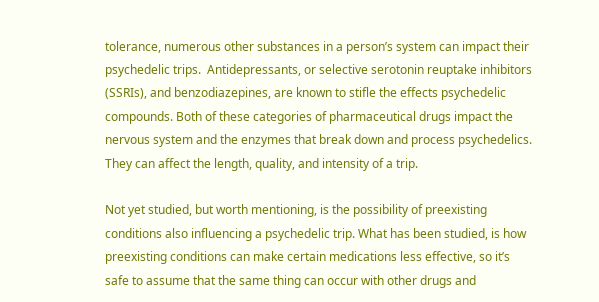tolerance, numerous other substances in a person’s system can impact their psychedelic trips.  Antidepressants, or selective serotonin reuptake inhibitors (SSRIs), and benzodiazepines, are known to stifle the effects psychedelic compounds. Both of these categories of pharmaceutical drugs impact the nervous system and the enzymes that break down and process psychedelics. They can affect the length, quality, and intensity of a trip.

Not yet studied, but worth mentioning, is the possibility of preexisting conditions also influencing a psychedelic trip. What has been studied, is how preexisting conditions can make certain medications less effective, so it’s safe to assume that the same thing can occur with other drugs and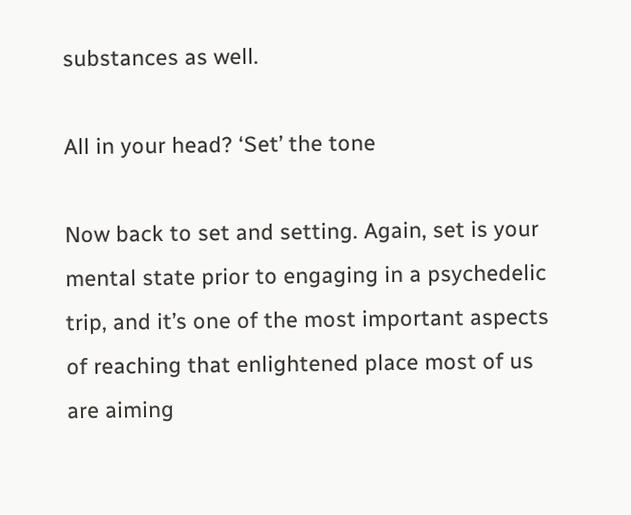substances as well.

All in your head? ‘Set’ the tone

Now back to set and setting. Again, set is your mental state prior to engaging in a psychedelic trip, and it’s one of the most important aspects of reaching that enlightened place most of us are aiming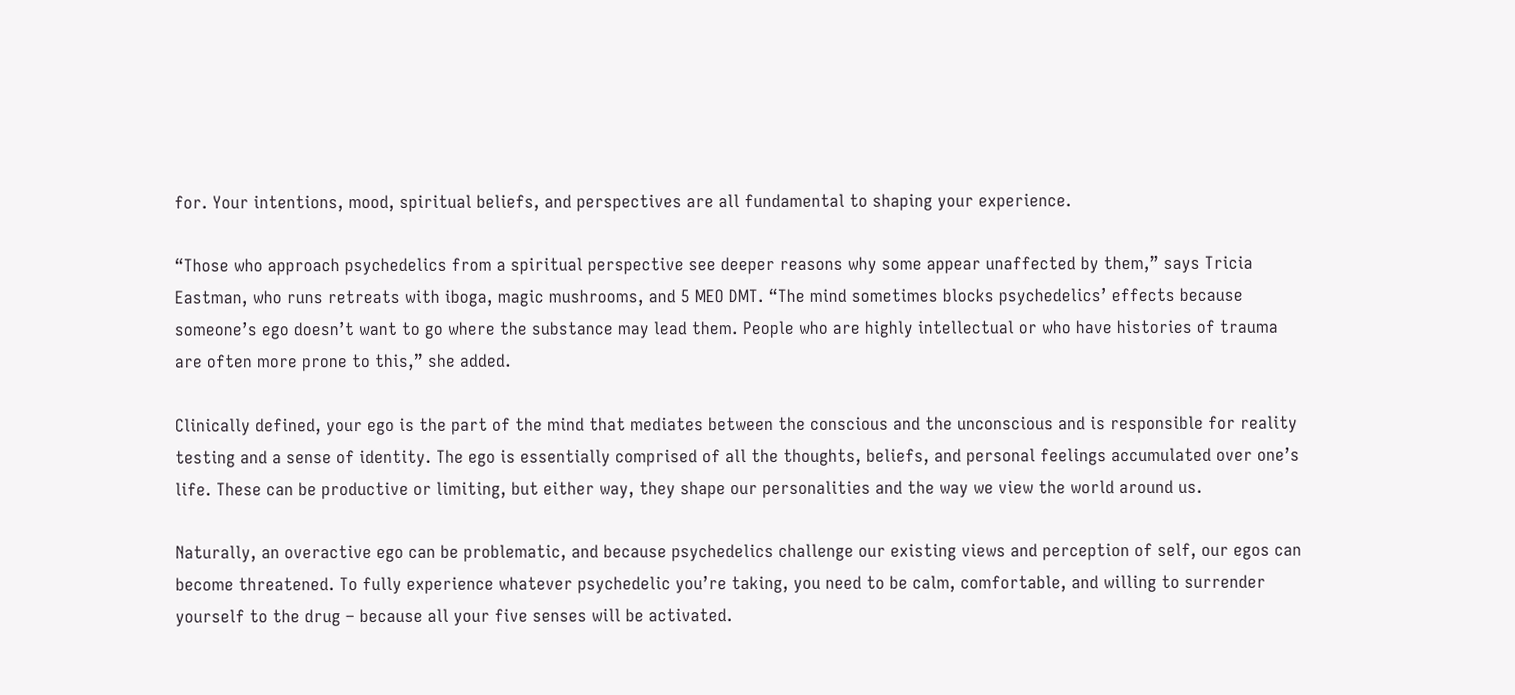for. Your intentions, mood, spiritual beliefs, and perspectives are all fundamental to shaping your experience.

“Those who approach psychedelics from a spiritual perspective see deeper reasons why some appear unaffected by them,” says Tricia Eastman, who runs retreats with iboga, magic mushrooms, and 5 MEO DMT. “The mind sometimes blocks psychedelics’ effects because someone’s ego doesn’t want to go where the substance may lead them. People who are highly intellectual or who have histories of trauma are often more prone to this,” she added.

Clinically defined, your ego is the part of the mind that mediates between the conscious and the unconscious and is responsible for reality testing and a sense of identity. The ego is essentially comprised of all the thoughts, beliefs, and personal feelings accumulated over one’s life. These can be productive or limiting, but either way, they shape our personalities and the way we view the world around us.

Naturally, an overactive ego can be problematic, and because psychedelics challenge our existing views and perception of self, our egos can become threatened. To fully experience whatever psychedelic you’re taking, you need to be calm, comfortable, and willing to surrender yourself to the drug – because all your five senses will be activated.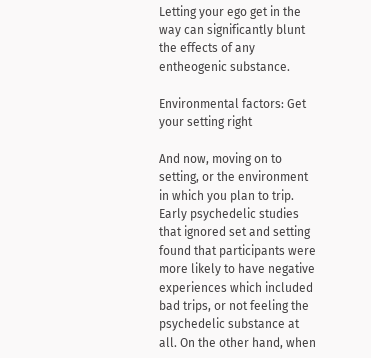Letting your ego get in the way can significantly blunt the effects of any entheogenic substance.

Environmental factors: Get your setting right

And now, moving on to setting, or the environment in which you plan to trip. Early psychedelic studies that ignored set and setting found that participants were more likely to have negative experiences which included bad trips, or not feeling the psychedelic substance at all. On the other hand, when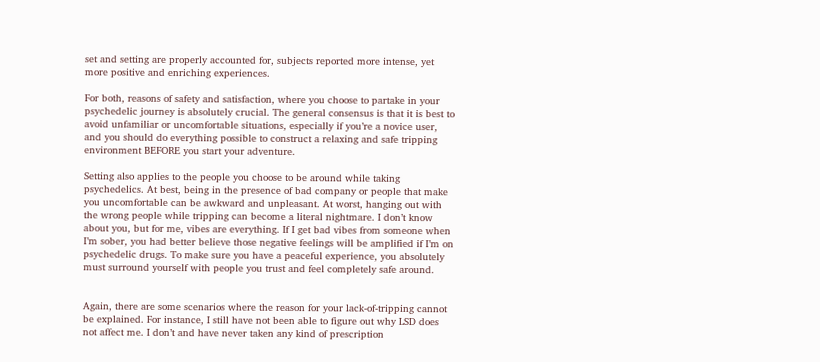set and setting are properly accounted for, subjects reported more intense, yet more positive and enriching experiences.

For both, reasons of safety and satisfaction, where you choose to partake in your psychedelic journey is absolutely crucial. The general consensus is that it is best to avoid unfamiliar or uncomfortable situations, especially if you’re a novice user, and you should do everything possible to construct a relaxing and safe tripping environment BEFORE you start your adventure.

Setting also applies to the people you choose to be around while taking psychedelics. At best, being in the presence of bad company or people that make you uncomfortable can be awkward and unpleasant. At worst, hanging out with the wrong people while tripping can become a literal nightmare. I don’t know about you, but for me, vibes are everything. If I get bad vibes from someone when I’m sober, you had better believe those negative feelings will be amplified if I’m on psychedelic drugs. To make sure you have a peaceful experience, you absolutely must surround yourself with people you trust and feel completely safe around.


Again, there are some scenarios where the reason for your lack-of-tripping cannot be explained. For instance, I still have not been able to figure out why LSD does not affect me. I don’t and have never taken any kind of prescription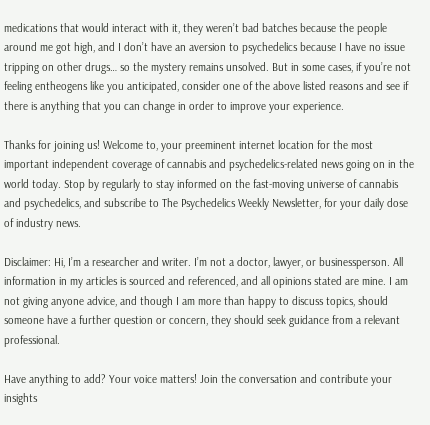medications that would interact with it, they weren’t bad batches because the people around me got high, and I don’t have an aversion to psychedelics because I have no issue tripping on other drugs… so the mystery remains unsolved. But in some cases, if you’re not feeling entheogens like you anticipated, consider one of the above listed reasons and see if there is anything that you can change in order to improve your experience.

Thanks for joining us! Welcome to, your preeminent internet location for the most important independent coverage of cannabis and psychedelics-related news going on in the world today. Stop by regularly to stay informed on the fast-moving universe of cannabis and psychedelics, and subscribe to The Psychedelics Weekly Newsletter, for your daily dose of industry news.

Disclaimer: Hi, I’m a researcher and writer. I’m not a doctor, lawyer, or businessperson. All information in my articles is sourced and referenced, and all opinions stated are mine. I am not giving anyone advice, and though I am more than happy to discuss topics, should someone have a further question or concern, they should seek guidance from a relevant professional.

Have anything to add? Your voice matters! Join the conversation and contribute your insights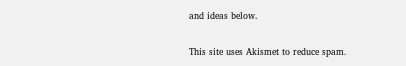and ideas below.

This site uses Akismet to reduce spam.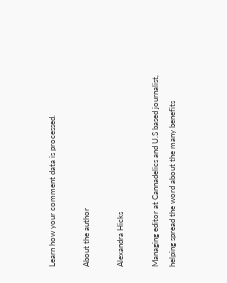Learn how your comment data is processed.

About the author

Alexandra Hicks

Managing editor at Cannadelics and U.S based journalist, helping spread the word about the many benefits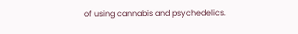of using cannabis and psychedelics.